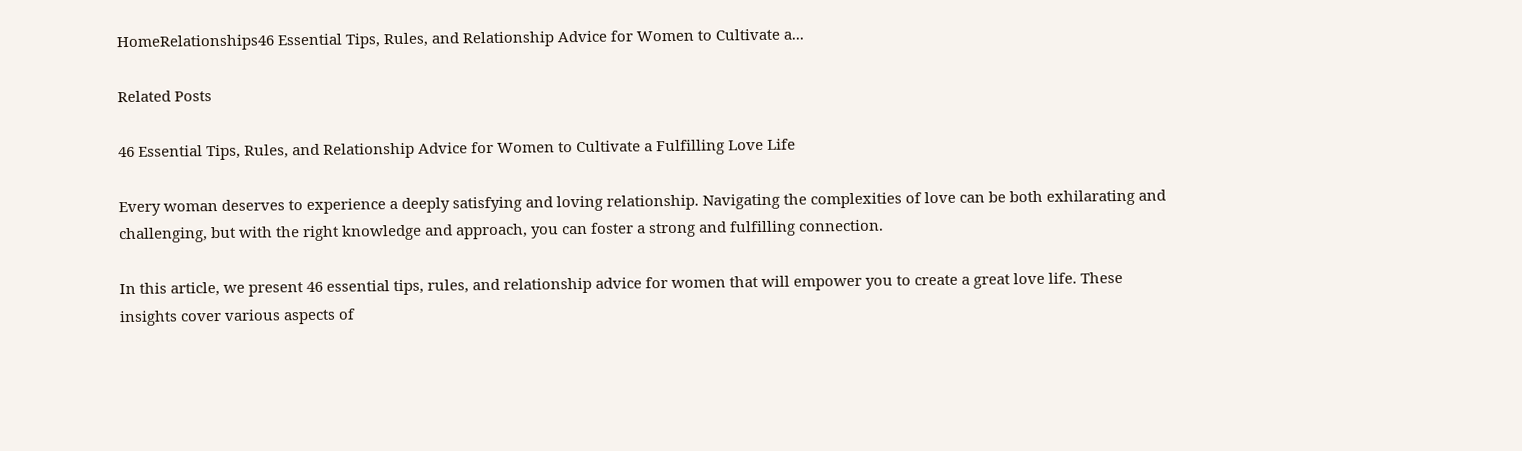HomeRelationships46 Essential Tips, Rules, and Relationship Advice for Women to Cultivate a...

Related Posts

46 Essential Tips, Rules, and Relationship Advice for Women to Cultivate a Fulfilling Love Life

Every woman deserves to experience a deeply satisfying and loving relationship. Navigating the complexities of love can be both exhilarating and challenging, but with the right knowledge and approach, you can foster a strong and fulfilling connection.

In this article, we present 46 essential tips, rules, and relationship advice for women that will empower you to create a great love life. These insights cover various aspects of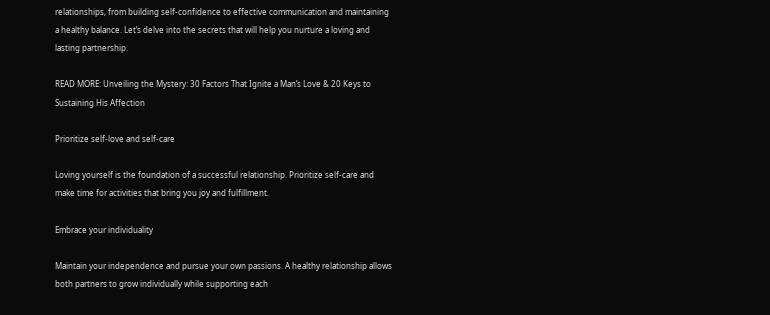relationships, from building self-confidence to effective communication and maintaining a healthy balance. Let’s delve into the secrets that will help you nurture a loving and lasting partnership.

READ MORE: Unveiling the Mystery: 30 Factors That Ignite a Man’s Love & 20 Keys to Sustaining His Affection

Prioritize self-love and self-care

Loving yourself is the foundation of a successful relationship. Prioritize self-care and make time for activities that bring you joy and fulfillment.

Embrace your individuality

Maintain your independence and pursue your own passions. A healthy relationship allows both partners to grow individually while supporting each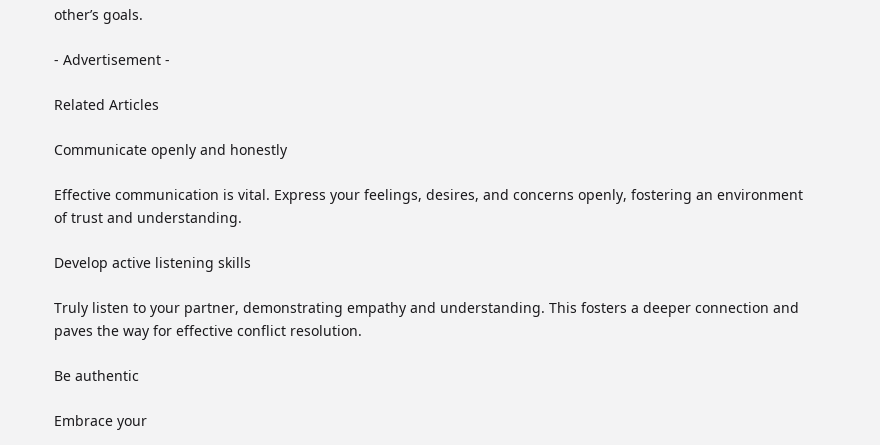other’s goals.

- Advertisement -

Related Articles

Communicate openly and honestly

Effective communication is vital. Express your feelings, desires, and concerns openly, fostering an environment of trust and understanding.

Develop active listening skills

Truly listen to your partner, demonstrating empathy and understanding. This fosters a deeper connection and paves the way for effective conflict resolution.

Be authentic

Embrace your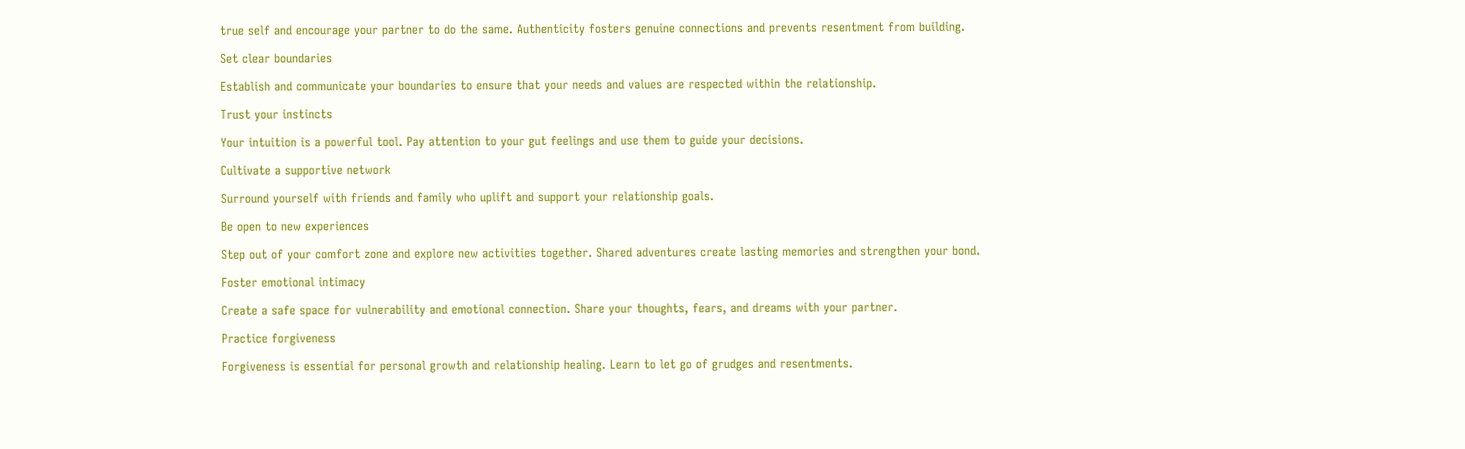true self and encourage your partner to do the same. Authenticity fosters genuine connections and prevents resentment from building.

Set clear boundaries

Establish and communicate your boundaries to ensure that your needs and values are respected within the relationship.

Trust your instincts

Your intuition is a powerful tool. Pay attention to your gut feelings and use them to guide your decisions.

Cultivate a supportive network

Surround yourself with friends and family who uplift and support your relationship goals.

Be open to new experiences

Step out of your comfort zone and explore new activities together. Shared adventures create lasting memories and strengthen your bond.

Foster emotional intimacy

Create a safe space for vulnerability and emotional connection. Share your thoughts, fears, and dreams with your partner.

Practice forgiveness

Forgiveness is essential for personal growth and relationship healing. Learn to let go of grudges and resentments.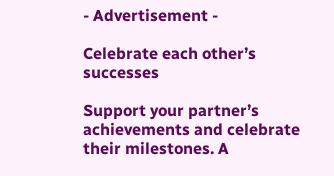- Advertisement -

Celebrate each other’s successes

Support your partner’s achievements and celebrate their milestones. A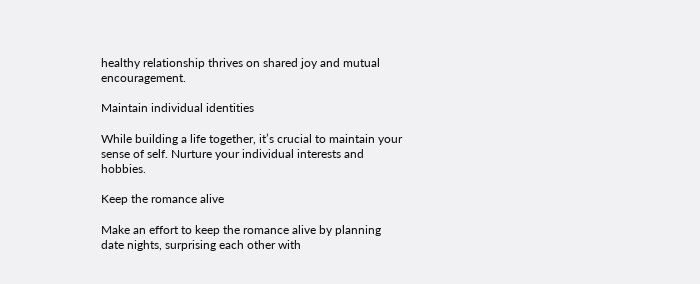healthy relationship thrives on shared joy and mutual encouragement.

Maintain individual identities

While building a life together, it’s crucial to maintain your sense of self. Nurture your individual interests and hobbies.

Keep the romance alive

Make an effort to keep the romance alive by planning date nights, surprising each other with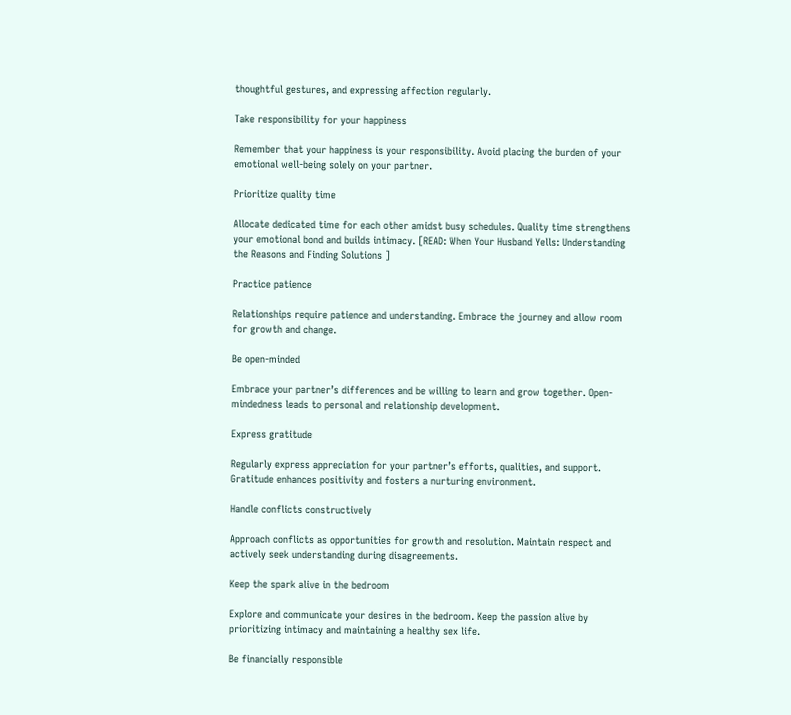thoughtful gestures, and expressing affection regularly.

Take responsibility for your happiness

Remember that your happiness is your responsibility. Avoid placing the burden of your emotional well-being solely on your partner.

Prioritize quality time

Allocate dedicated time for each other amidst busy schedules. Quality time strengthens your emotional bond and builds intimacy. [READ: When Your Husband Yells: Understanding the Reasons and Finding Solutions ]

Practice patience

Relationships require patience and understanding. Embrace the journey and allow room for growth and change.

Be open-minded

Embrace your partner’s differences and be willing to learn and grow together. Open-mindedness leads to personal and relationship development.

Express gratitude

Regularly express appreciation for your partner’s efforts, qualities, and support. Gratitude enhances positivity and fosters a nurturing environment.

Handle conflicts constructively

Approach conflicts as opportunities for growth and resolution. Maintain respect and actively seek understanding during disagreements.

Keep the spark alive in the bedroom

Explore and communicate your desires in the bedroom. Keep the passion alive by prioritizing intimacy and maintaining a healthy sex life.

Be financially responsible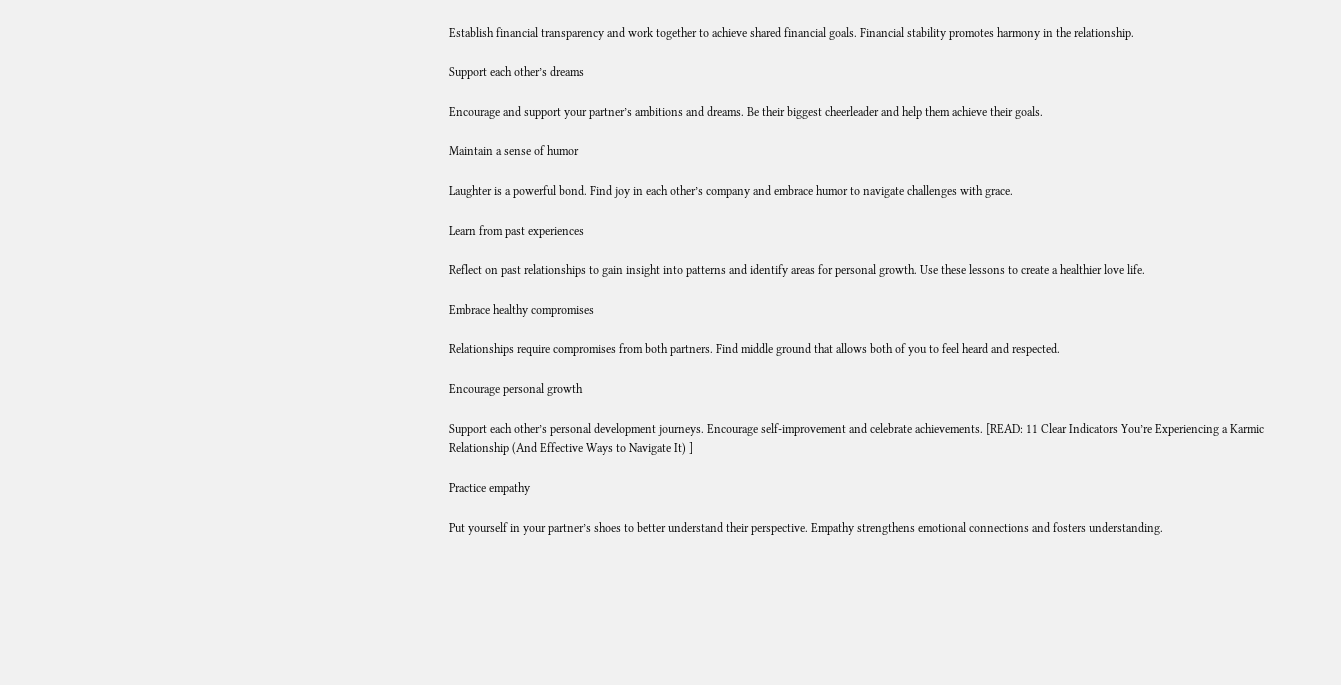Establish financial transparency and work together to achieve shared financial goals. Financial stability promotes harmony in the relationship.

Support each other’s dreams

Encourage and support your partner’s ambitions and dreams. Be their biggest cheerleader and help them achieve their goals.

Maintain a sense of humor

Laughter is a powerful bond. Find joy in each other’s company and embrace humor to navigate challenges with grace.

Learn from past experiences

Reflect on past relationships to gain insight into patterns and identify areas for personal growth. Use these lessons to create a healthier love life.

Embrace healthy compromises

Relationships require compromises from both partners. Find middle ground that allows both of you to feel heard and respected.

Encourage personal growth

Support each other’s personal development journeys. Encourage self-improvement and celebrate achievements. [READ: 11 Clear Indicators You’re Experiencing a Karmic Relationship (And Effective Ways to Navigate It) ]

Practice empathy

Put yourself in your partner’s shoes to better understand their perspective. Empathy strengthens emotional connections and fosters understanding.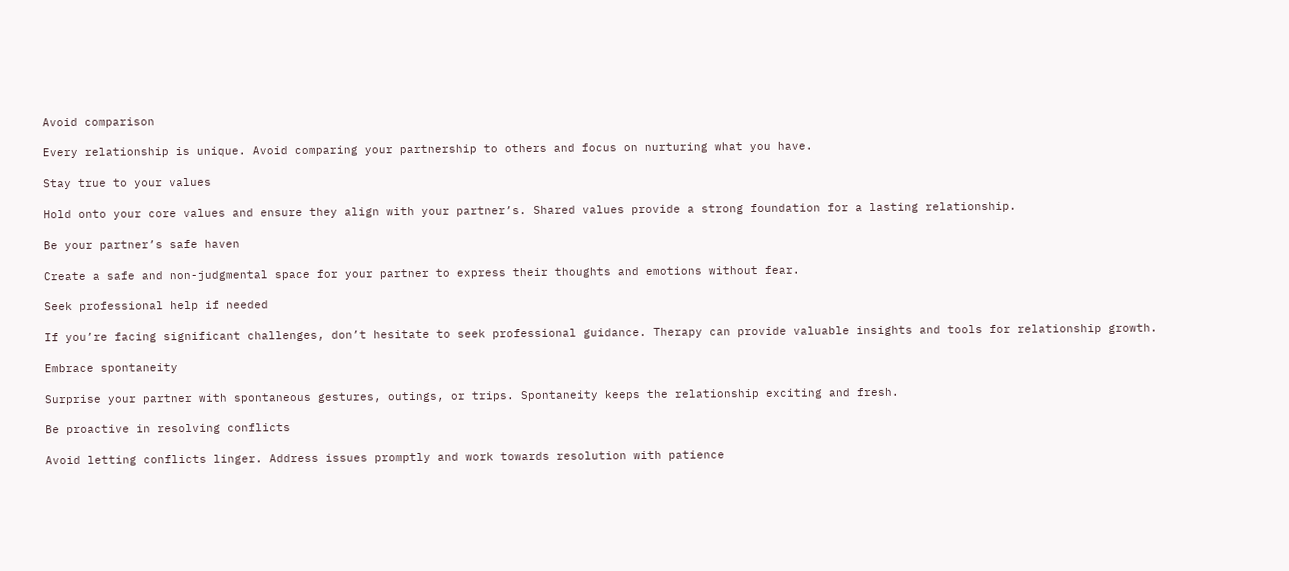Avoid comparison

Every relationship is unique. Avoid comparing your partnership to others and focus on nurturing what you have.

Stay true to your values

Hold onto your core values and ensure they align with your partner’s. Shared values provide a strong foundation for a lasting relationship.

Be your partner’s safe haven

Create a safe and non-judgmental space for your partner to express their thoughts and emotions without fear.

Seek professional help if needed

If you’re facing significant challenges, don’t hesitate to seek professional guidance. Therapy can provide valuable insights and tools for relationship growth.

Embrace spontaneity

Surprise your partner with spontaneous gestures, outings, or trips. Spontaneity keeps the relationship exciting and fresh.

Be proactive in resolving conflicts

Avoid letting conflicts linger. Address issues promptly and work towards resolution with patience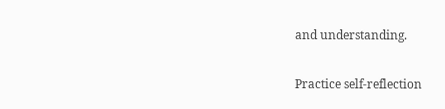and understanding.

Practice self-reflection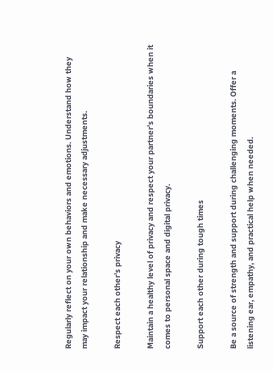Regularly reflect on your own behaviors and emotions. Understand how they may impact your relationship and make necessary adjustments.

Respect each other’s privacy

Maintain a healthy level of privacy and respect your partner’s boundaries when it comes to personal space and digital privacy.

Support each other during tough times

Be a source of strength and support during challenging moments. Offer a listening ear, empathy, and practical help when needed.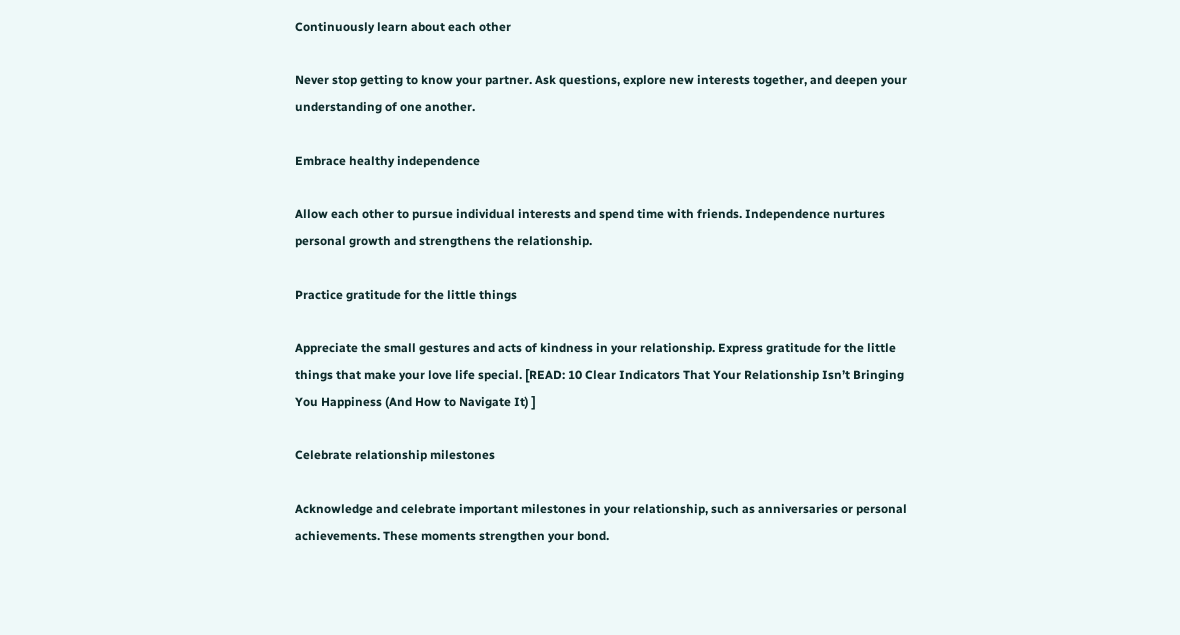Continuously learn about each other

Never stop getting to know your partner. Ask questions, explore new interests together, and deepen your understanding of one another.

Embrace healthy independence

Allow each other to pursue individual interests and spend time with friends. Independence nurtures personal growth and strengthens the relationship.

Practice gratitude for the little things

Appreciate the small gestures and acts of kindness in your relationship. Express gratitude for the little things that make your love life special. [READ: 10 Clear Indicators That Your Relationship Isn’t Bringing You Happiness (And How to Navigate It) ]

Celebrate relationship milestones

Acknowledge and celebrate important milestones in your relationship, such as anniversaries or personal achievements. These moments strengthen your bond.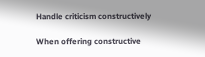Handle criticism constructively

When offering constructive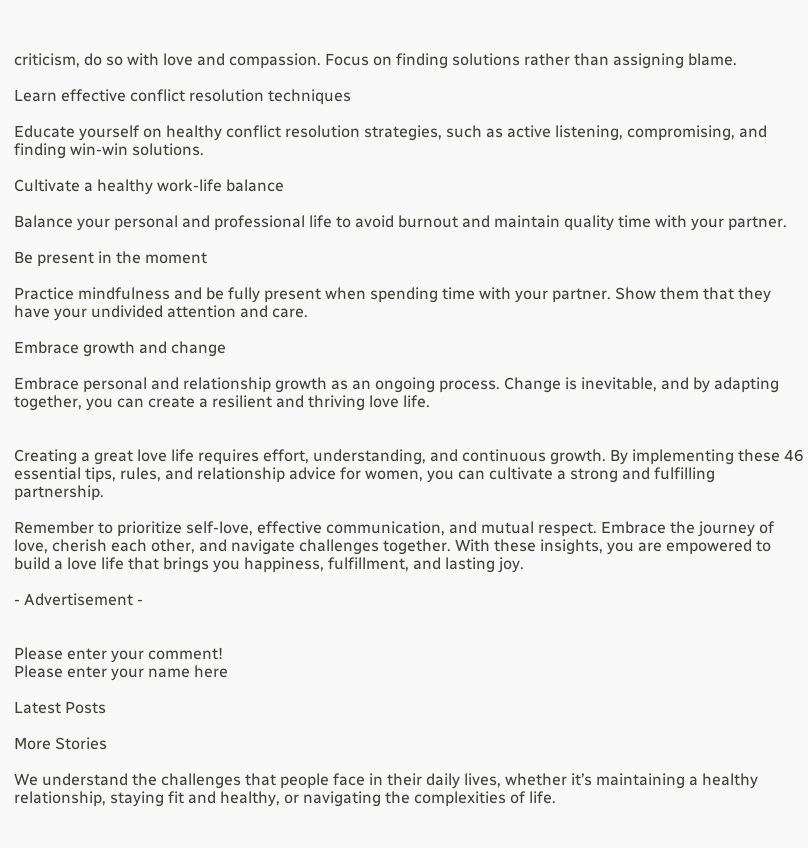criticism, do so with love and compassion. Focus on finding solutions rather than assigning blame.

Learn effective conflict resolution techniques

Educate yourself on healthy conflict resolution strategies, such as active listening, compromising, and finding win-win solutions.

Cultivate a healthy work-life balance

Balance your personal and professional life to avoid burnout and maintain quality time with your partner.

Be present in the moment

Practice mindfulness and be fully present when spending time with your partner. Show them that they have your undivided attention and care.

Embrace growth and change

Embrace personal and relationship growth as an ongoing process. Change is inevitable, and by adapting together, you can create a resilient and thriving love life.


Creating a great love life requires effort, understanding, and continuous growth. By implementing these 46 essential tips, rules, and relationship advice for women, you can cultivate a strong and fulfilling partnership.

Remember to prioritize self-love, effective communication, and mutual respect. Embrace the journey of love, cherish each other, and navigate challenges together. With these insights, you are empowered to build a love life that brings you happiness, fulfillment, and lasting joy.

- Advertisement -


Please enter your comment!
Please enter your name here

Latest Posts

More Stories

We understand the challenges that people face in their daily lives, whether it’s maintaining a healthy relationship, staying fit and healthy, or navigating the complexities of life.